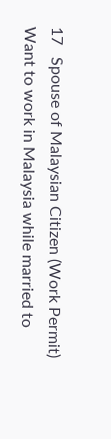17   Spouse of Malaysian Citizen (Work Permit)
Want to work in Malaysia while married to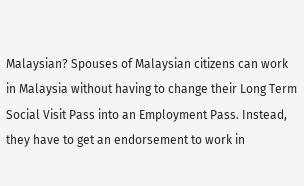Malaysian? Spouses of Malaysian citizens can work in Malaysia without having to change their Long Term Social Visit Pass into an Employment Pass. Instead, they have to get an endorsement to work in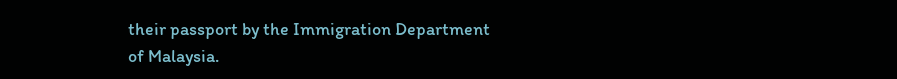their passport by the Immigration Department of Malaysia.